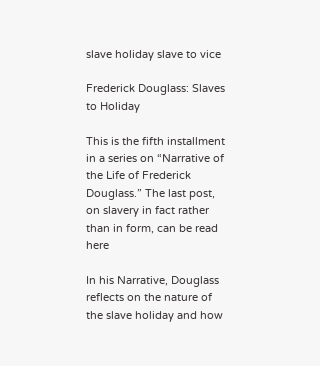slave holiday slave to vice

Frederick Douglass: Slaves to Holiday

This is the fifth installment in a series on “Narrative of the Life of Frederick Douglass.” The last post, on slavery in fact rather than in form, can be read here

In his Narrative, Douglass reflects on the nature of the slave holiday and how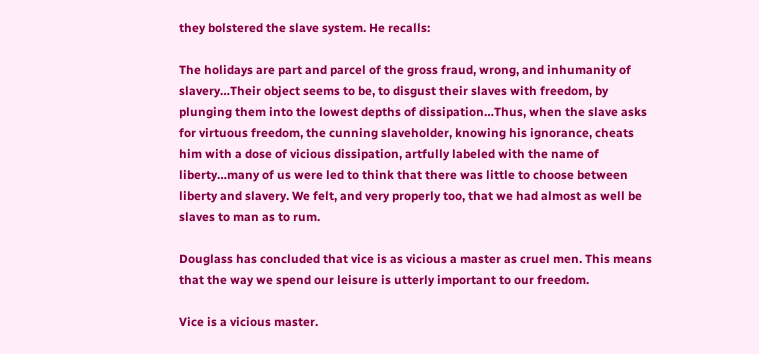they bolstered the slave system. He recalls:

The holidays are part and parcel of the gross fraud, wrong, and inhumanity of slavery…Their object seems to be, to disgust their slaves with freedom, by plunging them into the lowest depths of dissipation…Thus, when the slave asks for virtuous freedom, the cunning slaveholder, knowing his ignorance, cheats him with a dose of vicious dissipation, artfully labeled with the name of liberty…many of us were led to think that there was little to choose between liberty and slavery. We felt, and very properly too, that we had almost as well be slaves to man as to rum.

Douglass has concluded that vice is as vicious a master as cruel men. This means that the way we spend our leisure is utterly important to our freedom.

Vice is a vicious master.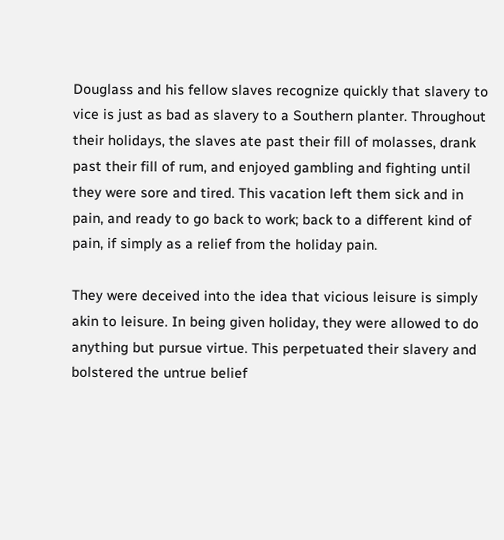Douglass and his fellow slaves recognize quickly that slavery to vice is just as bad as slavery to a Southern planter. Throughout their holidays, the slaves ate past their fill of molasses, drank past their fill of rum, and enjoyed gambling and fighting until they were sore and tired. This vacation left them sick and in pain, and ready to go back to work; back to a different kind of pain, if simply as a relief from the holiday pain.

They were deceived into the idea that vicious leisure is simply akin to leisure. In being given holiday, they were allowed to do anything but pursue virtue. This perpetuated their slavery and bolstered the untrue belief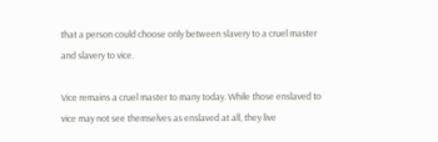that a person could choose only between slavery to a cruel master and slavery to vice.

Vice remains a cruel master to many today. While those enslaved to vice may not see themselves as enslaved at all, they live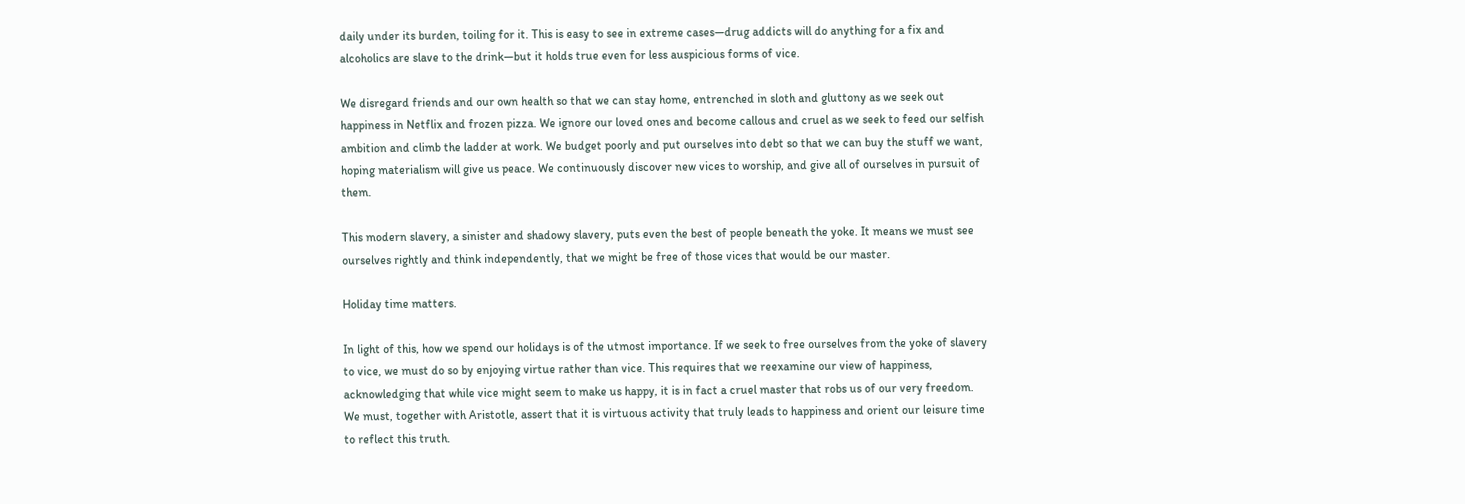daily under its burden, toiling for it. This is easy to see in extreme cases—drug addicts will do anything for a fix and alcoholics are slave to the drink—but it holds true even for less auspicious forms of vice.

We disregard friends and our own health so that we can stay home, entrenched in sloth and gluttony as we seek out happiness in Netflix and frozen pizza. We ignore our loved ones and become callous and cruel as we seek to feed our selfish ambition and climb the ladder at work. We budget poorly and put ourselves into debt so that we can buy the stuff we want, hoping materialism will give us peace. We continuously discover new vices to worship, and give all of ourselves in pursuit of them.

This modern slavery, a sinister and shadowy slavery, puts even the best of people beneath the yoke. It means we must see ourselves rightly and think independently, that we might be free of those vices that would be our master.

Holiday time matters.

In light of this, how we spend our holidays is of the utmost importance. If we seek to free ourselves from the yoke of slavery to vice, we must do so by enjoying virtue rather than vice. This requires that we reexamine our view of happiness, acknowledging that while vice might seem to make us happy, it is in fact a cruel master that robs us of our very freedom. We must, together with Aristotle, assert that it is virtuous activity that truly leads to happiness and orient our leisure time to reflect this truth.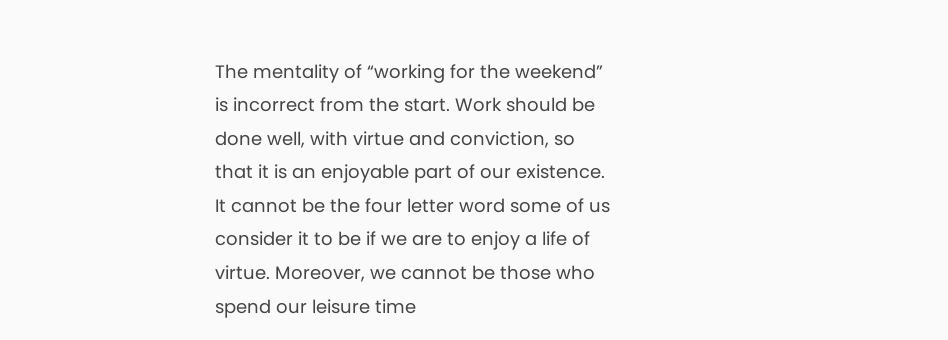The mentality of “working for the weekend” is incorrect from the start. Work should be done well, with virtue and conviction, so that it is an enjoyable part of our existence. It cannot be the four letter word some of us consider it to be if we are to enjoy a life of virtue. Moreover, we cannot be those who spend our leisure time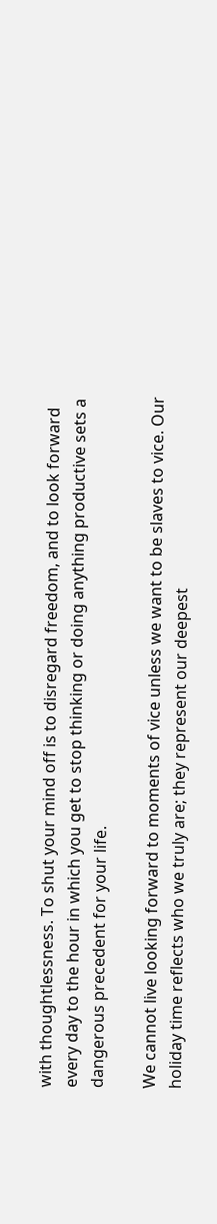with thoughtlessness. To shut your mind off is to disregard freedom, and to look forward every day to the hour in which you get to stop thinking or doing anything productive sets a dangerous precedent for your life.

We cannot live looking forward to moments of vice unless we want to be slaves to vice. Our holiday time reflects who we truly are; they represent our deepest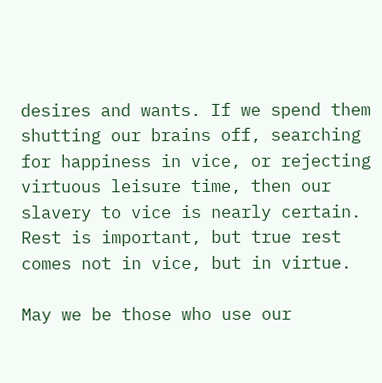desires and wants. If we spend them shutting our brains off, searching for happiness in vice, or rejecting virtuous leisure time, then our slavery to vice is nearly certain. Rest is important, but true rest comes not in vice, but in virtue.

May we be those who use our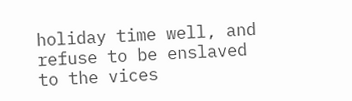holiday time well, and refuse to be enslaved to the vices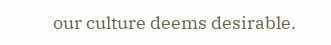our culture deems desirable.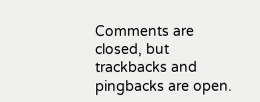Comments are closed, but trackbacks and pingbacks are open.